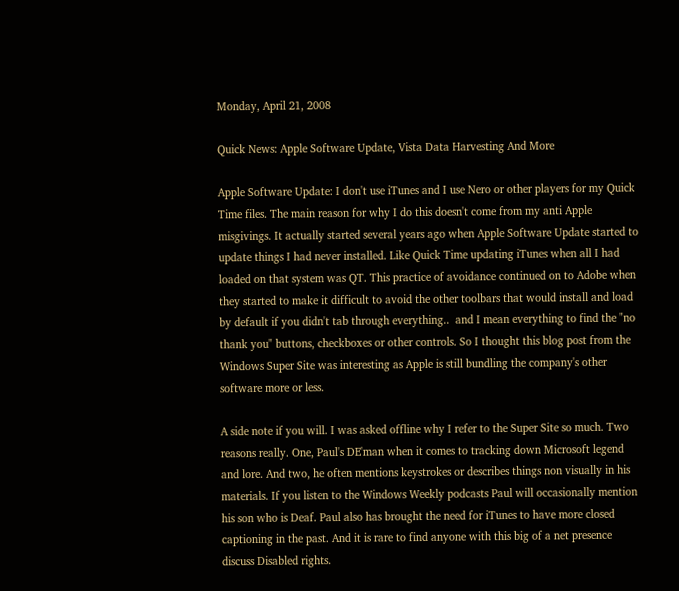Monday, April 21, 2008

Quick News: Apple Software Update, Vista Data Harvesting And More

Apple Software Update: I don't use iTunes and I use Nero or other players for my Quick Time files. The main reason for why I do this doesn't come from my anti Apple misgivings. It actually started several years ago when Apple Software Update started to update things I had never installed. Like Quick Time updating iTunes when all I had loaded on that system was QT. This practice of avoidance continued on to Adobe when they started to make it difficult to avoid the other toolbars that would install and load by default if you didn't tab through everything..  and I mean everything to find the "no thank you" buttons, checkboxes or other controls. So I thought this blog post from the Windows Super Site was interesting as Apple is still bundling the company's other software more or less.

A side note if you will. I was asked offline why I refer to the Super Site so much. Two reasons really. One, Paul's DE'man when it comes to tracking down Microsoft legend and lore. And two, he often mentions keystrokes or describes things non visually in his materials. If you listen to the Windows Weekly podcasts Paul will occasionally mention his son who is Deaf. Paul also has brought the need for iTunes to have more closed captioning in the past. And it is rare to find anyone with this big of a net presence discuss Disabled rights.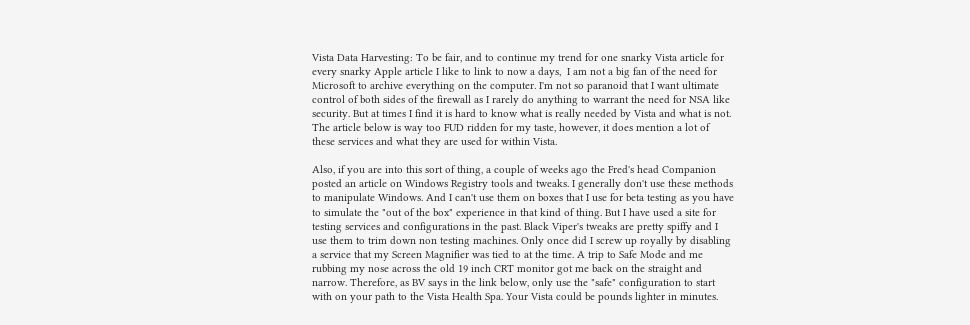Vista Data Harvesting: To be fair, and to continue my trend for one snarky Vista article for every snarky Apple article I like to link to now a days,  I am not a big fan of the need for Microsoft to archive everything on the computer. I'm not so paranoid that I want ultimate control of both sides of the firewall as I rarely do anything to warrant the need for NSA like security. But at times I find it is hard to know what is really needed by Vista and what is not. The article below is way too FUD ridden for my taste, however, it does mention a lot of these services and what they are used for within Vista.

Also, if you are into this sort of thing, a couple of weeks ago the Fred's head Companion posted an article on Windows Registry tools and tweaks. I generally don't use these methods to manipulate Windows. And I can't use them on boxes that I use for beta testing as you have to simulate the "out of the box" experience in that kind of thing. But I have used a site for testing services and configurations in the past. Black Viper's tweaks are pretty spiffy and I use them to trim down non testing machines. Only once did I screw up royally by disabling a service that my Screen Magnifier was tied to at the time. A trip to Safe Mode and me rubbing my nose across the old 19 inch CRT monitor got me back on the straight and narrow. Therefore, as BV says in the link below, only use the "safe" configuration to start with on your path to the Vista Health Spa. Your Vista could be pounds lighter in minutes.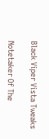Black Viper Vista Tweaks

Notetaker Of The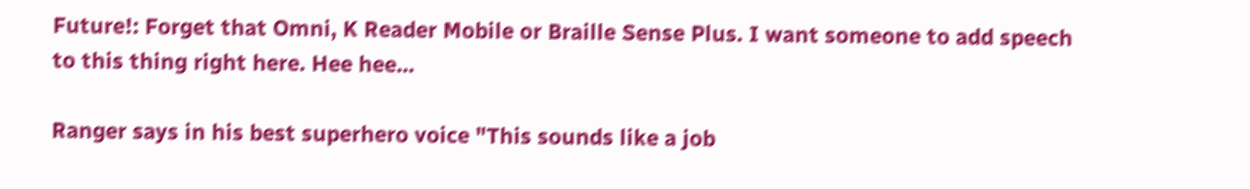Future!: Forget that Omni, K Reader Mobile or Braille Sense Plus. I want someone to add speech to this thing right here. Hee hee...

Ranger says in his best superhero voice "This sounds like a job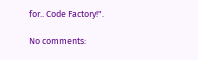for.. Code Factory!".

No comments: